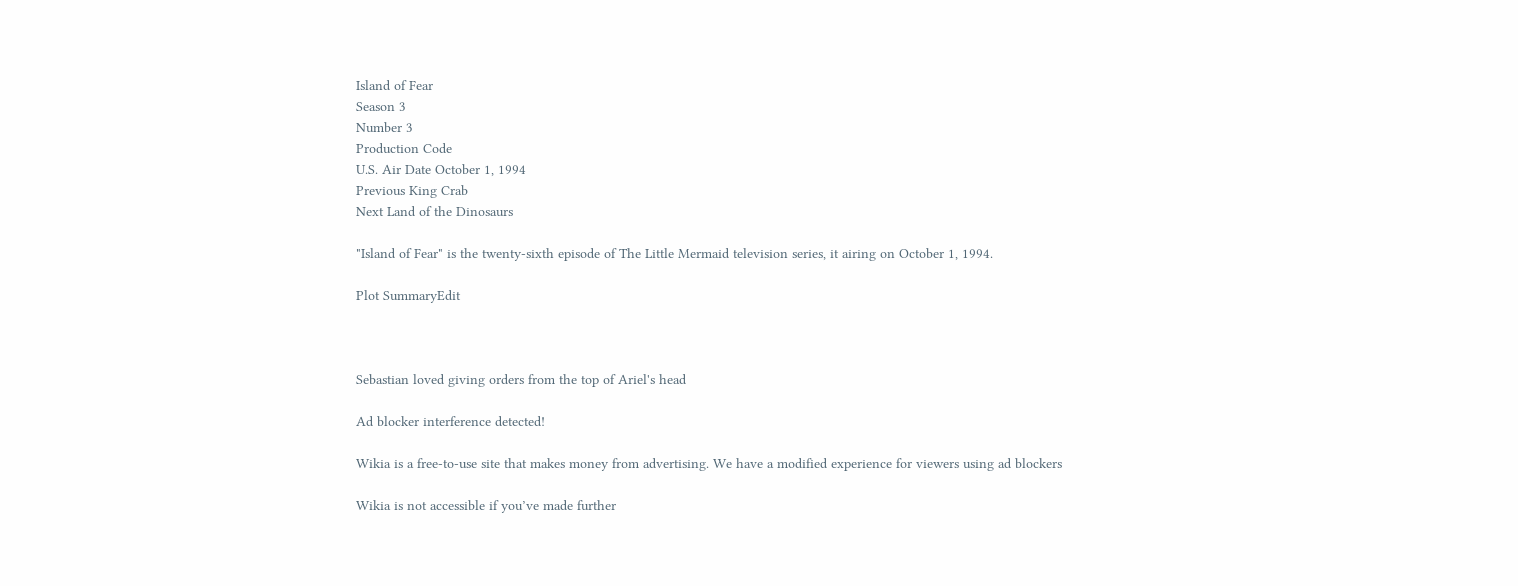Island of Fear
Season 3
Number 3
Production Code
U.S. Air Date October 1, 1994
Previous King Crab
Next Land of the Dinosaurs

"Island of Fear" is the twenty-sixth episode of The Little Mermaid television series, it airing on October 1, 1994.

Plot SummaryEdit



Sebastian loved giving orders from the top of Ariel's head

Ad blocker interference detected!

Wikia is a free-to-use site that makes money from advertising. We have a modified experience for viewers using ad blockers

Wikia is not accessible if you’ve made further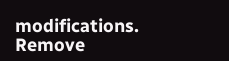modifications. Remove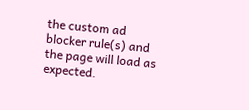the custom ad blocker rule(s) and the page will load as expected.